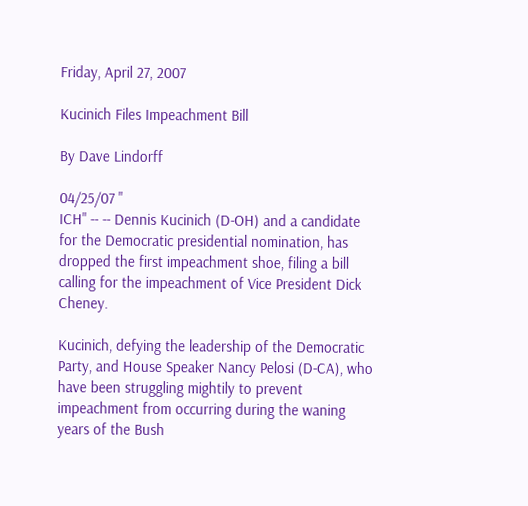Friday, April 27, 2007

Kucinich Files Impeachment Bill

By Dave Lindorff

04/25/07 "
ICH" -- -- Dennis Kucinich (D-OH) and a candidate for the Democratic presidential nomination, has dropped the first impeachment shoe, filing a bill calling for the impeachment of Vice President Dick Cheney.

Kucinich, defying the leadership of the Democratic Party, and House Speaker Nancy Pelosi (D-CA), who have been struggling mightily to prevent impeachment from occurring during the waning years of the Bush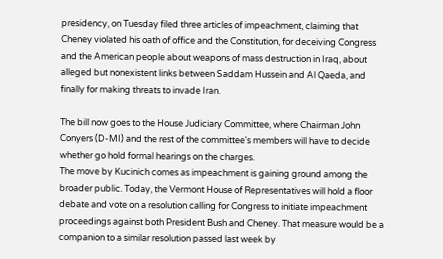presidency, on Tuesday filed three articles of impeachment, claiming that Cheney violated his oath of office and the Constitution, for deceiving Congress and the American people about weapons of mass destruction in Iraq, about alleged but nonexistent links between Saddam Hussein and Al Qaeda, and finally for making threats to invade Iran.

The bill now goes to the House Judiciary Committee, where Chairman John Conyers (D-MI) and the rest of the committee's members will have to decide whether go hold formal hearings on the charges.
The move by Kucinich comes as impeachment is gaining ground among the broader public. Today, the Vermont House of Representatives will hold a floor debate and vote on a resolution calling for Congress to initiate impeachment proceedings against both President Bush and Cheney. That measure would be a companion to a similar resolution passed last week by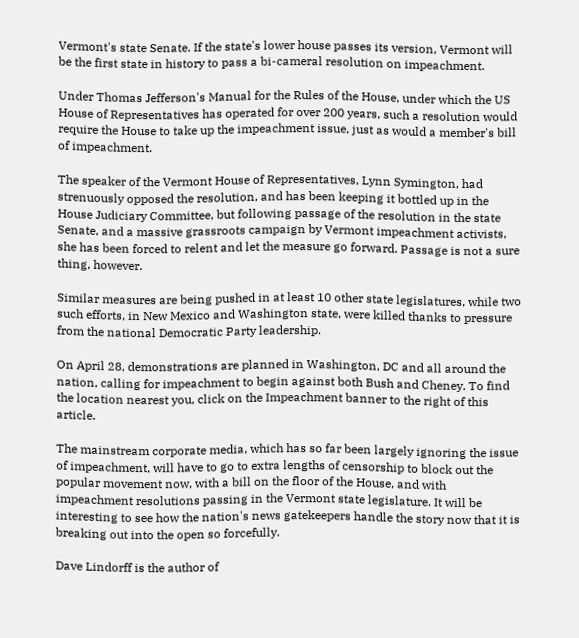Vermont's state Senate. If the state's lower house passes its version, Vermont will be the first state in history to pass a bi-cameral resolution on impeachment.

Under Thomas Jefferson's Manual for the Rules of the House, under which the US House of Representatives has operated for over 200 years, such a resolution would require the House to take up the impeachment issue, just as would a member's bill of impeachment.

The speaker of the Vermont House of Representatives, Lynn Symington, had strenuously opposed the resolution, and has been keeping it bottled up in the House Judiciary Committee, but following passage of the resolution in the state Senate, and a massive grassroots campaign by Vermont impeachment activists, she has been forced to relent and let the measure go forward. Passage is not a sure thing, however.

Similar measures are being pushed in at least 10 other state legislatures, while two such efforts, in New Mexico and Washington state, were killed thanks to pressure from the national Democratic Party leadership.

On April 28, demonstrations are planned in Washington, DC and all around the nation, calling for impeachment to begin against both Bush and Cheney. To find the location nearest you, click on the Impeachment banner to the right of this article.

The mainstream corporate media, which has so far been largely ignoring the issue of impeachment, will have to go to extra lengths of censorship to block out the popular movement now, with a bill on the floor of the House, and with impeachment resolutions passing in the Vermont state legislature. It will be interesting to see how the nation's news gatekeepers handle the story now that it is breaking out into the open so forcefully.

Dave Lindorff is the author of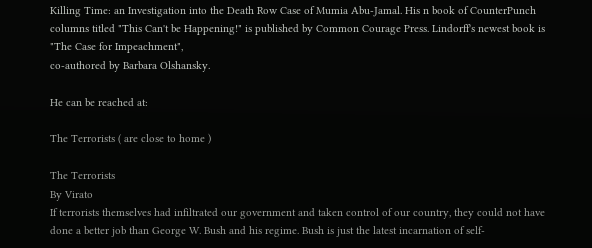Killing Time: an Investigation into the Death Row Case of Mumia Abu-Jamal. His n book of CounterPunch columns titled "This Can't be Happening!" is published by Common Courage Press. Lindorff's newest book is "The Case for Impeachment",
co-authored by Barbara Olshansky.

He can be reached at:

The Terrorists ( are close to home )

The Terrorists
By Virato
If terrorists themselves had infiltrated our government and taken control of our country, they could not have done a better job than George W. Bush and his regime. Bush is just the latest incarnation of self-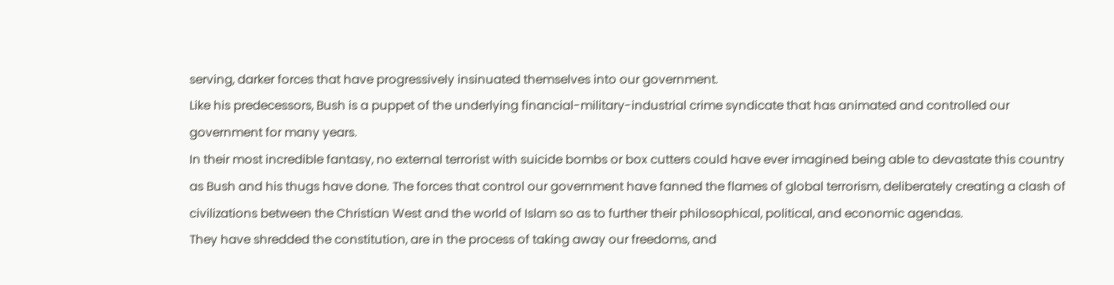serving, darker forces that have progressively insinuated themselves into our government.
Like his predecessors, Bush is a puppet of the underlying financial-military-industrial crime syndicate that has animated and controlled our government for many years.
In their most incredible fantasy, no external terrorist with suicide bombs or box cutters could have ever imagined being able to devastate this country as Bush and his thugs have done. The forces that control our government have fanned the flames of global terrorism, deliberately creating a clash of civilizations between the Christian West and the world of Islam so as to further their philosophical, political, and economic agendas.
They have shredded the constitution, are in the process of taking away our freedoms, and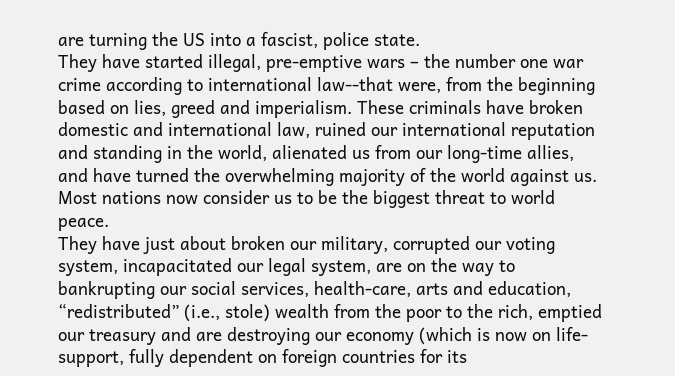are turning the US into a fascist, police state.
They have started illegal, pre-emptive wars – the number one war crime according to international law--that were, from the beginning based on lies, greed and imperialism. These criminals have broken domestic and international law, ruined our international reputation and standing in the world, alienated us from our long-time allies, and have turned the overwhelming majority of the world against us.
Most nations now consider us to be the biggest threat to world peace.
They have just about broken our military, corrupted our voting system, incapacitated our legal system, are on the way to bankrupting our social services, health-care, arts and education, “redistributed” (i.e., stole) wealth from the poor to the rich, emptied our treasury and are destroying our economy (which is now on life-support, fully dependent on foreign countries for its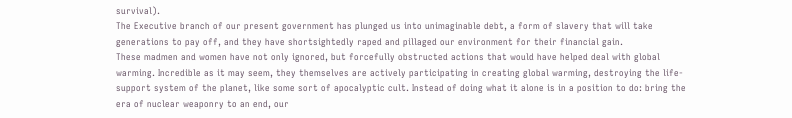survival).
The Executive branch of our present government has plunged us into unimaginable debt, a form of slavery that will take generations to pay off, and they have shortsightedly raped and pillaged our environment for their financial gain.
These madmen and women have not only ignored, but forcefully obstructed actions that would have helped deal with global warming. Incredible as it may seem, they themselves are actively participating in creating global warming, destroying the life-support system of the planet, like some sort of apocalyptic cult. Instead of doing what it alone is in a position to do: bring the era of nuclear weaponry to an end, our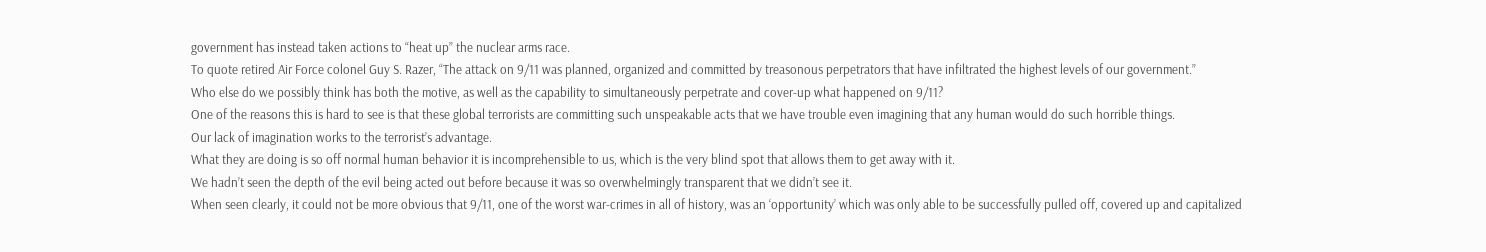government has instead taken actions to “heat up” the nuclear arms race.
To quote retired Air Force colonel Guy S. Razer, “The attack on 9/11 was planned, organized and committed by treasonous perpetrators that have infiltrated the highest levels of our government.”
Who else do we possibly think has both the motive, as well as the capability to simultaneously perpetrate and cover-up what happened on 9/11?
One of the reasons this is hard to see is that these global terrorists are committing such unspeakable acts that we have trouble even imagining that any human would do such horrible things.
Our lack of imagination works to the terrorist’s advantage.
What they are doing is so off normal human behavior it is incomprehensible to us, which is the very blind spot that allows them to get away with it.
We hadn’t seen the depth of the evil being acted out before because it was so overwhelmingly transparent that we didn’t see it.
When seen clearly, it could not be more obvious that 9/11, one of the worst war-crimes in all of history, was an ‘opportunity’ which was only able to be successfully pulled off, covered up and capitalized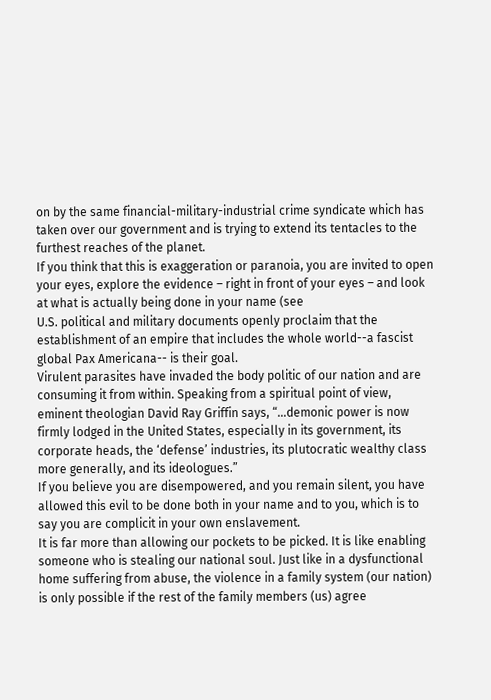on by the same financial-military-industrial crime syndicate which has taken over our government and is trying to extend its tentacles to the furthest reaches of the planet.
If you think that this is exaggeration or paranoia, you are invited to open your eyes, explore the evidence – right in front of your eyes – and look at what is actually being done in your name (see
U.S. political and military documents openly proclaim that the establishment of an empire that includes the whole world--a fascist global Pax Americana-- is their goal.
Virulent parasites have invaded the body politic of our nation and are consuming it from within. Speaking from a spiritual point of view, eminent theologian David Ray Griffin says, “…demonic power is now firmly lodged in the United States, especially in its government, its corporate heads, the ‘defense’ industries, its plutocratic wealthy class more generally, and its ideologues.”
If you believe you are disempowered, and you remain silent, you have allowed this evil to be done both in your name and to you, which is to say you are complicit in your own enslavement.
It is far more than allowing our pockets to be picked. It is like enabling someone who is stealing our national soul. Just like in a dysfunctional home suffering from abuse, the violence in a family system (our nation) is only possible if the rest of the family members (us) agree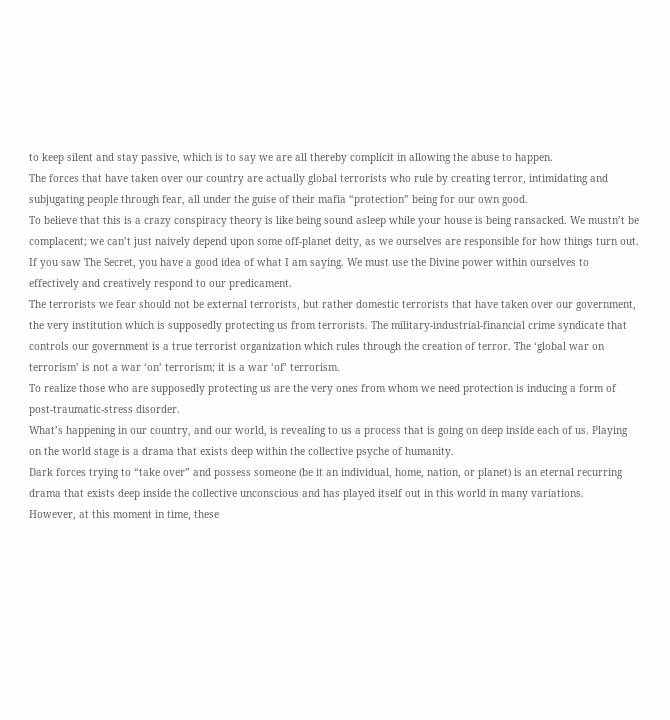to keep silent and stay passive, which is to say we are all thereby complicit in allowing the abuse to happen.
The forces that have taken over our country are actually global terrorists who rule by creating terror, intimidating and subjugating people through fear, all under the guise of their mafia “protection” being for our own good.
To believe that this is a crazy conspiracy theory is like being sound asleep while your house is being ransacked. We mustn’t be complacent; we can’t just naively depend upon some off-planet deity, as we ourselves are responsible for how things turn out. If you saw The Secret, you have a good idea of what I am saying. We must use the Divine power within ourselves to effectively and creatively respond to our predicament.
The terrorists we fear should not be external terrorists, but rather domestic terrorists that have taken over our government, the very institution which is supposedly protecting us from terrorists. The military-industrial-financial crime syndicate that controls our government is a true terrorist organization which rules through the creation of terror. The ‘global war on terrorism’ is not a war ‘on’ terrorism; it is a war ‘of’ terrorism.
To realize those who are supposedly protecting us are the very ones from whom we need protection is inducing a form of post-traumatic-stress disorder.
What’s happening in our country, and our world, is revealing to us a process that is going on deep inside each of us. Playing on the world stage is a drama that exists deep within the collective psyche of humanity.
Dark forces trying to “take over” and possess someone (be it an individual, home, nation, or planet) is an eternal recurring drama that exists deep inside the collective unconscious and has played itself out in this world in many variations.
However, at this moment in time, these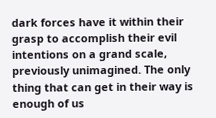dark forces have it within their grasp to accomplish their evil intentions on a grand scale, previously unimagined. The only thing that can get in their way is enough of us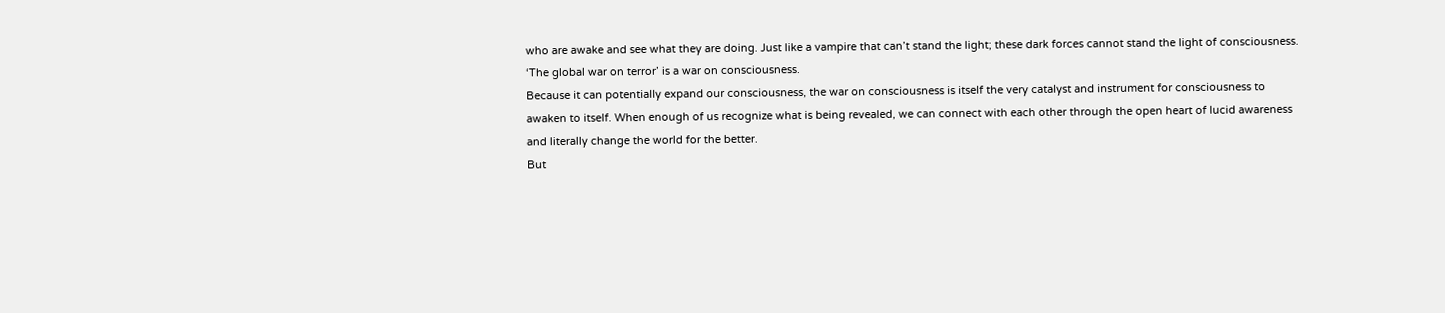who are awake and see what they are doing. Just like a vampire that can’t stand the light; these dark forces cannot stand the light of consciousness.
‘The global war on terror’ is a war on consciousness.
Because it can potentially expand our consciousness, the war on consciousness is itself the very catalyst and instrument for consciousness to awaken to itself. When enough of us recognize what is being revealed, we can connect with each other through the open heart of lucid awareness and literally change the world for the better.
But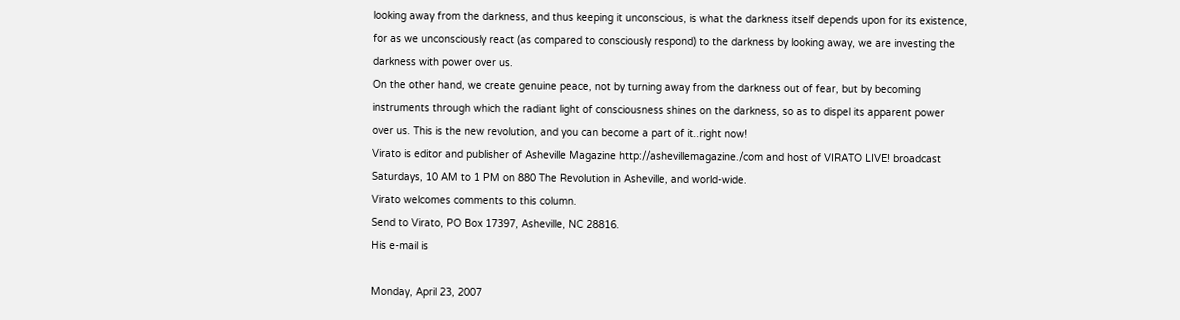looking away from the darkness, and thus keeping it unconscious, is what the darkness itself depends upon for its existence, for as we unconsciously react (as compared to consciously respond) to the darkness by looking away, we are investing the darkness with power over us.
On the other hand, we create genuine peace, not by turning away from the darkness out of fear, but by becoming instruments through which the radiant light of consciousness shines on the darkness, so as to dispel its apparent power over us. This is the new revolution, and you can become a part of it..right now!
Virato is editor and publisher of Asheville Magazine http://ashevillemagazine./com and host of VIRATO LIVE! broadcast Saturdays, 10 AM to 1 PM on 880 The Revolution in Asheville, and world-wide.
Virato welcomes comments to this column.
Send to Virato, PO Box 17397, Asheville, NC 28816.
His e-mail is

Monday, April 23, 2007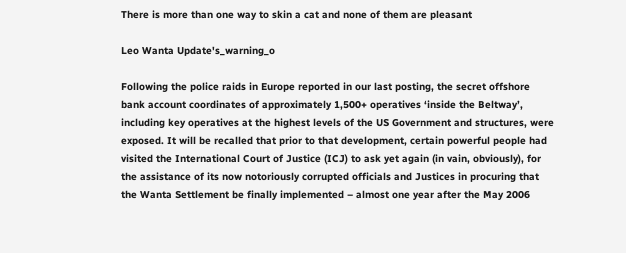There is more than one way to skin a cat and none of them are pleasant

Leo Wanta Update's_warning_o

Following the police raids in Europe reported in our last posting, the secret offshore bank account coordinates of approximately 1,500+ operatives ‘inside the Beltway’, including key operatives at the highest levels of the US Government and structures, were exposed. It will be recalled that prior to that development, certain powerful people had visited the International Court of Justice (ICJ) to ask yet again (in vain, obviously), for the assistance of its now notoriously corrupted officials and Justices in procuring that the Wanta Settlement be finally implemented – almost one year after the May 2006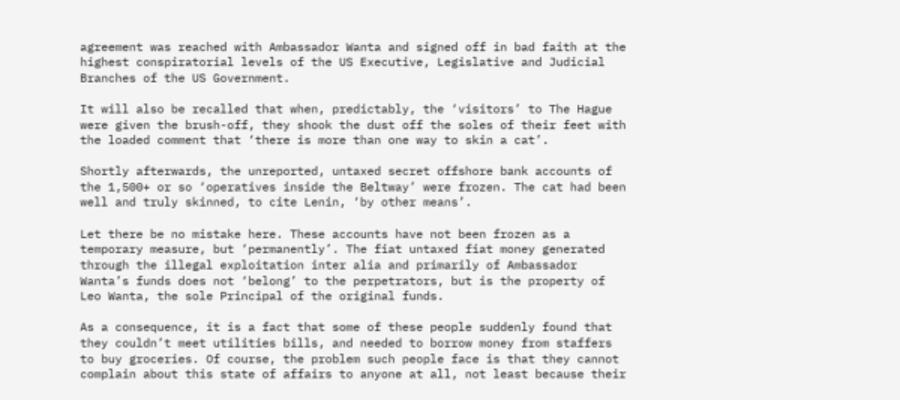agreement was reached with Ambassador Wanta and signed off in bad faith at the highest conspiratorial levels of the US Executive, Legislative and Judicial Branches of the US Government.

It will also be recalled that when, predictably, the ‘visitors’ to The Hague were given the brush-off, they shook the dust off the soles of their feet with the loaded comment that ‘there is more than one way to skin a cat’.

Shortly afterwards, the unreported, untaxed secret offshore bank accounts of the 1,500+ or so ‘operatives inside the Beltway’ were frozen. The cat had been well and truly skinned, to cite Lenin, ‘by other means’.

Let there be no mistake here. These accounts have not been frozen as a temporary measure, but ‘permanently’. The fiat untaxed fiat money generated through the illegal exploitation inter alia and primarily of Ambassador Wanta’s funds does not ‘belong’ to the perpetrators, but is the property of Leo Wanta, the sole Principal of the original funds.

As a consequence, it is a fact that some of these people suddenly found that they couldn’t meet utilities bills, and needed to borrow money from staffers to buy groceries. Of course, the problem such people face is that they cannot complain about this state of affairs to anyone at all, not least because their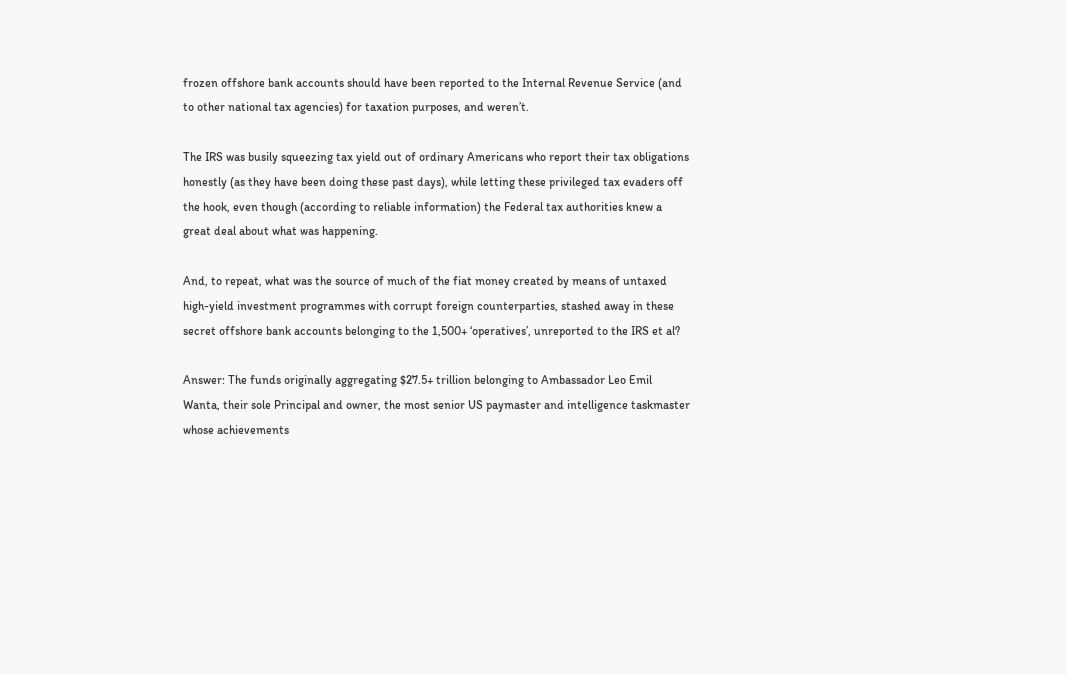frozen offshore bank accounts should have been reported to the Internal Revenue Service (and to other national tax agencies) for taxation purposes, and weren’t.

The IRS was busily squeezing tax yield out of ordinary Americans who report their tax obligations honestly (as they have been doing these past days), while letting these privileged tax evaders off the hook, even though (according to reliable information) the Federal tax authorities knew a great deal about what was happening.

And, to repeat, what was the source of much of the fiat money created by means of untaxed high-yield investment programmes with corrupt foreign counterparties, stashed away in these secret offshore bank accounts belonging to the 1,500+ ‘operatives’, unreported to the IRS et al?

Answer: The funds originally aggregating $27.5+ trillion belonging to Ambassador Leo Emil Wanta, their sole Principal and owner, the most senior US paymaster and intelligence taskmaster whose achievements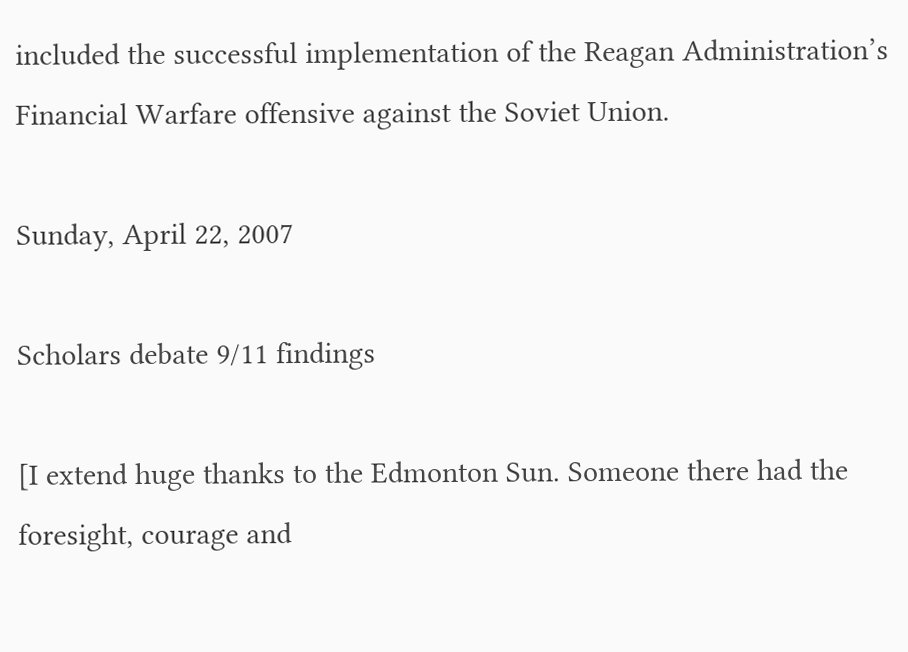included the successful implementation of the Reagan Administration’s Financial Warfare offensive against the Soviet Union.

Sunday, April 22, 2007

Scholars debate 9/11 findings

[I extend huge thanks to the Edmonton Sun. Someone there had the foresight, courage and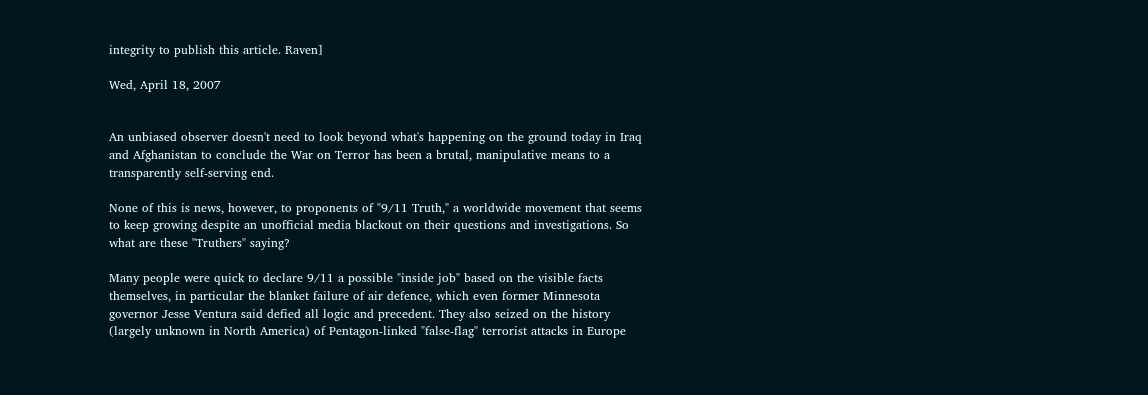integrity to publish this article. Raven]

Wed, April 18, 2007


An unbiased observer doesn't need to look beyond what's happening on the ground today in Iraq and Afghanistan to conclude the War on Terror has been a brutal, manipulative means to a transparently self-serving end.

None of this is news, however, to proponents of "9/11 Truth," a worldwide movement that seems to keep growing despite an unofficial media blackout on their questions and investigations. So what are these "Truthers" saying?

Many people were quick to declare 9/11 a possible "inside job" based on the visible facts themselves, in particular the blanket failure of air defence, which even former Minnesota governor Jesse Ventura said defied all logic and precedent. They also seized on the history (largely unknown in North America) of Pentagon-linked "false-flag" terrorist attacks in Europe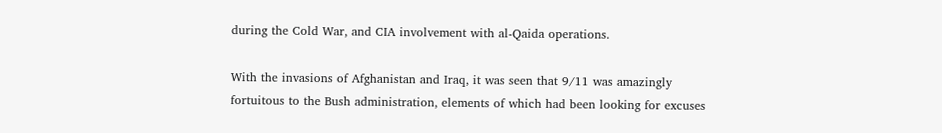during the Cold War, and CIA involvement with al-Qaida operations.

With the invasions of Afghanistan and Iraq, it was seen that 9/11 was amazingly fortuitous to the Bush administration, elements of which had been looking for excuses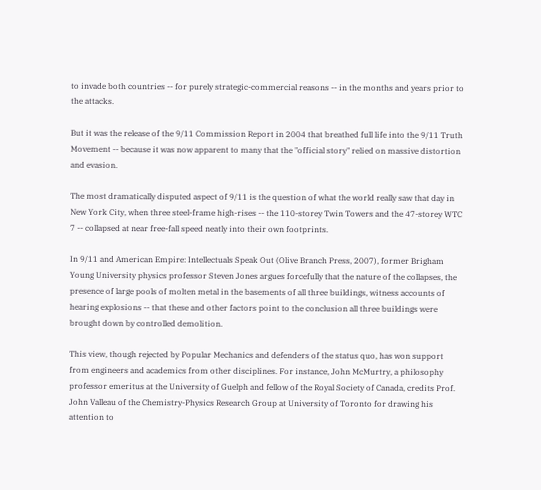to invade both countries -- for purely strategic-commercial reasons -- in the months and years prior to the attacks.

But it was the release of the 9/11 Commission Report in 2004 that breathed full life into the 9/11 Truth Movement -- because it was now apparent to many that the "official story" relied on massive distortion and evasion.

The most dramatically disputed aspect of 9/11 is the question of what the world really saw that day in New York City, when three steel-frame high-rises -- the 110-storey Twin Towers and the 47-storey WTC 7 -- collapsed at near free-fall speed neatly into their own footprints.

In 9/11 and American Empire: Intellectuals Speak Out (Olive Branch Press, 2007), former Brigham Young University physics professor Steven Jones argues forcefully that the nature of the collapses, the presence of large pools of molten metal in the basements of all three buildings, witness accounts of hearing explosions -- that these and other factors point to the conclusion all three buildings were brought down by controlled demolition.

This view, though rejected by Popular Mechanics and defenders of the status quo, has won support from engineers and academics from other disciplines. For instance, John McMurtry, a philosophy professor emeritus at the University of Guelph and fellow of the Royal Society of Canada, credits Prof. John Valleau of the Chemistry-Physics Research Group at University of Toronto for drawing his attention to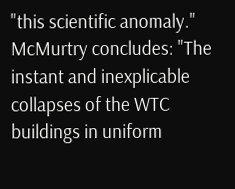"this scientific anomaly." McMurtry concludes: "The instant and inexplicable collapses of the WTC buildings in uniform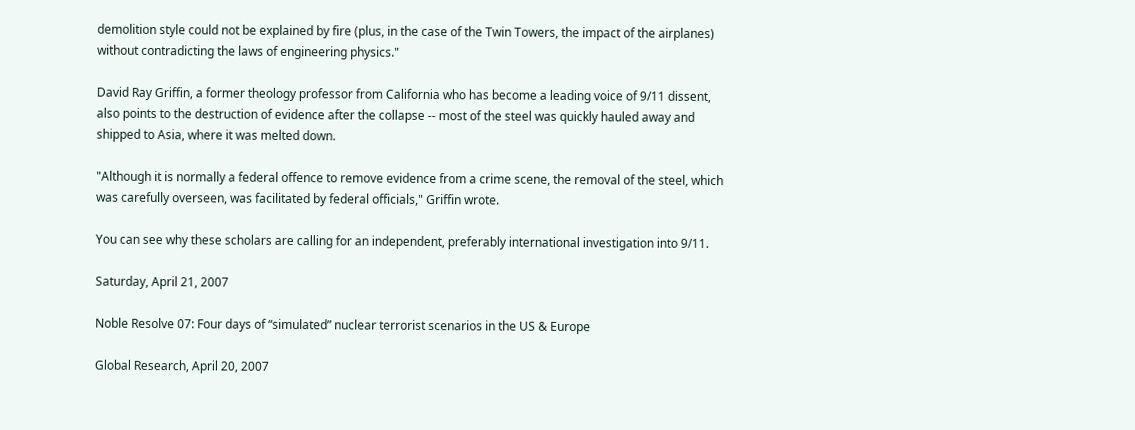demolition style could not be explained by fire (plus, in the case of the Twin Towers, the impact of the airplanes) without contradicting the laws of engineering physics."

David Ray Griffin, a former theology professor from California who has become a leading voice of 9/11 dissent, also points to the destruction of evidence after the collapse -- most of the steel was quickly hauled away and shipped to Asia, where it was melted down.

"Although it is normally a federal offence to remove evidence from a crime scene, the removal of the steel, which was carefully overseen, was facilitated by federal officials," Griffin wrote.

You can see why these scholars are calling for an independent, preferably international investigation into 9/11.

Saturday, April 21, 2007

Noble Resolve 07: Four days of “simulated” nuclear terrorist scenarios in the US & Europe

Global Research, April 20, 2007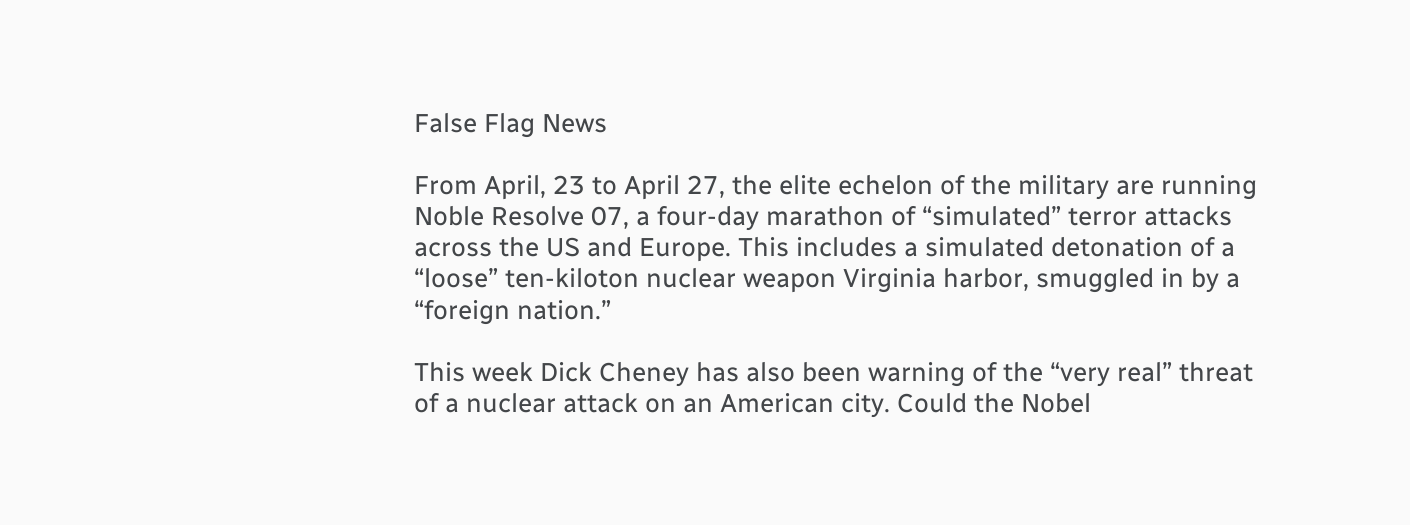False Flag News

From April, 23 to April 27, the elite echelon of the military are running Noble Resolve 07, a four-day marathon of “simulated” terror attacks across the US and Europe. This includes a simulated detonation of a “loose” ten-kiloton nuclear weapon Virginia harbor, smuggled in by a “foreign nation.”

This week Dick Cheney has also been warning of the “very real” threat of a nuclear attack on an American city. Could the Nobel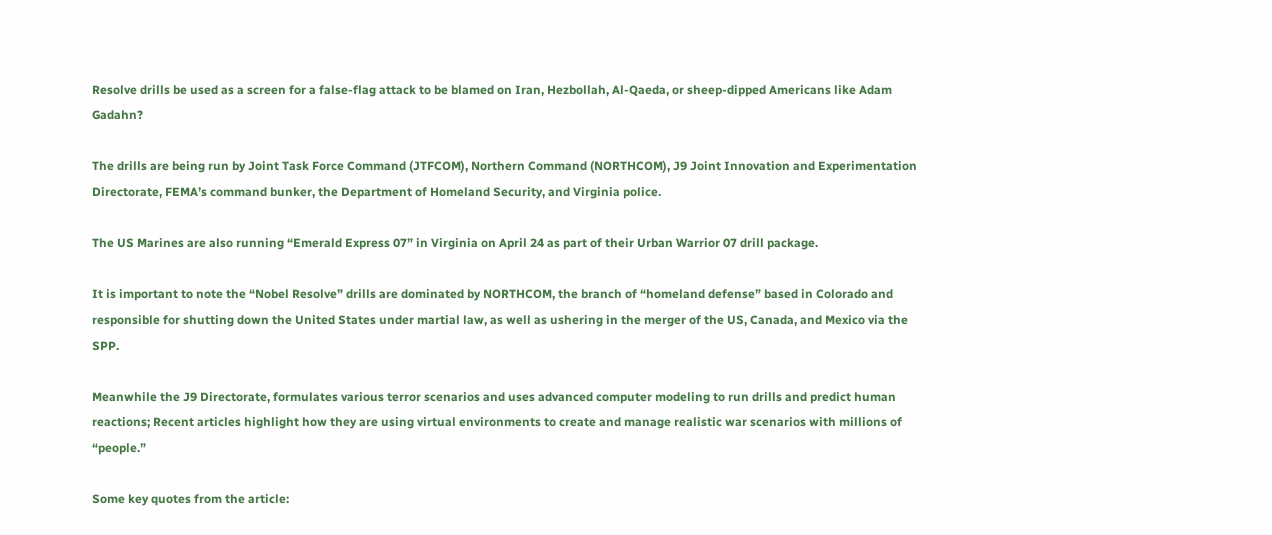Resolve drills be used as a screen for a false-flag attack to be blamed on Iran, Hezbollah, Al-Qaeda, or sheep-dipped Americans like Adam Gadahn?

The drills are being run by Joint Task Force Command (JTFCOM), Northern Command (NORTHCOM), J9 Joint Innovation and Experimentation Directorate, FEMA’s command bunker, the Department of Homeland Security, and Virginia police.

The US Marines are also running “Emerald Express 07” in Virginia on April 24 as part of their Urban Warrior 07 drill package.

It is important to note the “Nobel Resolve” drills are dominated by NORTHCOM, the branch of “homeland defense” based in Colorado and responsible for shutting down the United States under martial law, as well as ushering in the merger of the US, Canada, and Mexico via the SPP.

Meanwhile the J9 Directorate, formulates various terror scenarios and uses advanced computer modeling to run drills and predict human reactions; Recent articles highlight how they are using virtual environments to create and manage realistic war scenarios with millions of “people.”

Some key quotes from the article: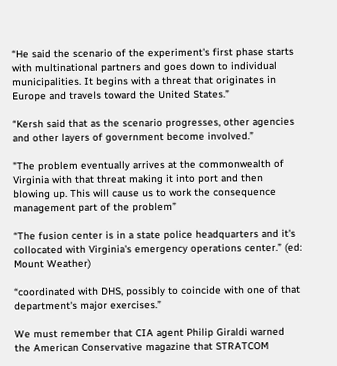“He said the scenario of the experiment's first phase starts with multinational partners and goes down to individual municipalities. It begins with a threat that originates in Europe and travels toward the United States.”

“Kersh said that as the scenario progresses, other agencies and other layers of government become involved.”

"The problem eventually arrives at the commonwealth of Virginia with that threat making it into port and then blowing up. This will cause us to work the consequence management part of the problem”

“The fusion center is in a state police headquarters and it's collocated with Virginia's emergency operations center.” (ed: Mount Weather)

“coordinated with DHS, possibly to coincide with one of that department's major exercises.”

We must remember that CIA agent Philip Giraldi warned the American Conservative magazine that STRATCOM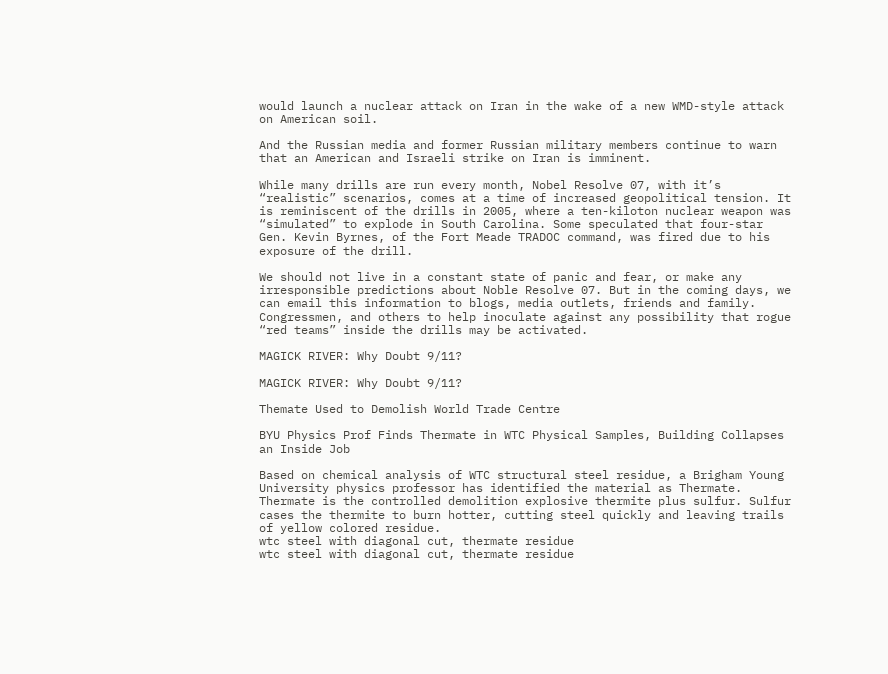would launch a nuclear attack on Iran in the wake of a new WMD-style attack on American soil.

And the Russian media and former Russian military members continue to warn that an American and Israeli strike on Iran is imminent.

While many drills are run every month, Nobel Resolve 07, with it’s “realistic” scenarios, comes at a time of increased geopolitical tension. It is reminiscent of the drills in 2005, where a ten-kiloton nuclear weapon was “simulated” to explode in South Carolina. Some speculated that four-star Gen. Kevin Byrnes, of the Fort Meade TRADOC command, was fired due to his exposure of the drill.

We should not live in a constant state of panic and fear, or make any irresponsible predictions about Noble Resolve 07. But in the coming days, we can email this information to blogs, media outlets, friends and family. Congressmen, and others to help inoculate against any possibility that rogue “red teams” inside the drills may be activated.

MAGICK RIVER: Why Doubt 9/11?

MAGICK RIVER: Why Doubt 9/11?

Themate Used to Demolish World Trade Centre

BYU Physics Prof Finds Thermate in WTC Physical Samples, Building Collapses an Inside Job

Based on chemical analysis of WTC structural steel residue, a Brigham Young University physics professor has identified the material as Thermate. Thermate is the controlled demolition explosive thermite plus sulfur. Sulfur cases the thermite to burn hotter, cutting steel quickly and leaving trails of yellow colored residue.
wtc steel with diagonal cut, thermate residue
wtc steel with diagonal cut, thermate residue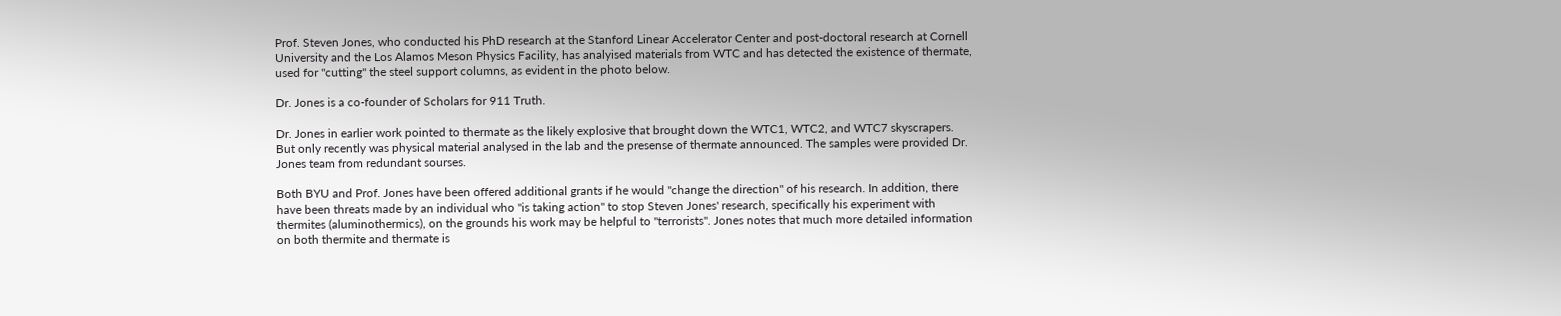Prof. Steven Jones, who conducted his PhD research at the Stanford Linear Accelerator Center and post-doctoral research at Cornell University and the Los Alamos Meson Physics Facility, has analyised materials from WTC and has detected the existence of thermate, used for "cutting" the steel support columns, as evident in the photo below.

Dr. Jones is a co-founder of Scholars for 911 Truth.

Dr. Jones in earlier work pointed to thermate as the likely explosive that brought down the WTC1, WTC2, and WTC7 skyscrapers. But only recently was physical material analysed in the lab and the presense of thermate announced. The samples were provided Dr. Jones team from redundant sourses.

Both BYU and Prof. Jones have been offered additional grants if he would "change the direction" of his research. In addition, there have been threats made by an individual who "is taking action" to stop Steven Jones' research, specifically his experiment with thermites (aluminothermics), on the grounds his work may be helpful to "terrorists". Jones notes that much more detailed information on both thermite and thermate is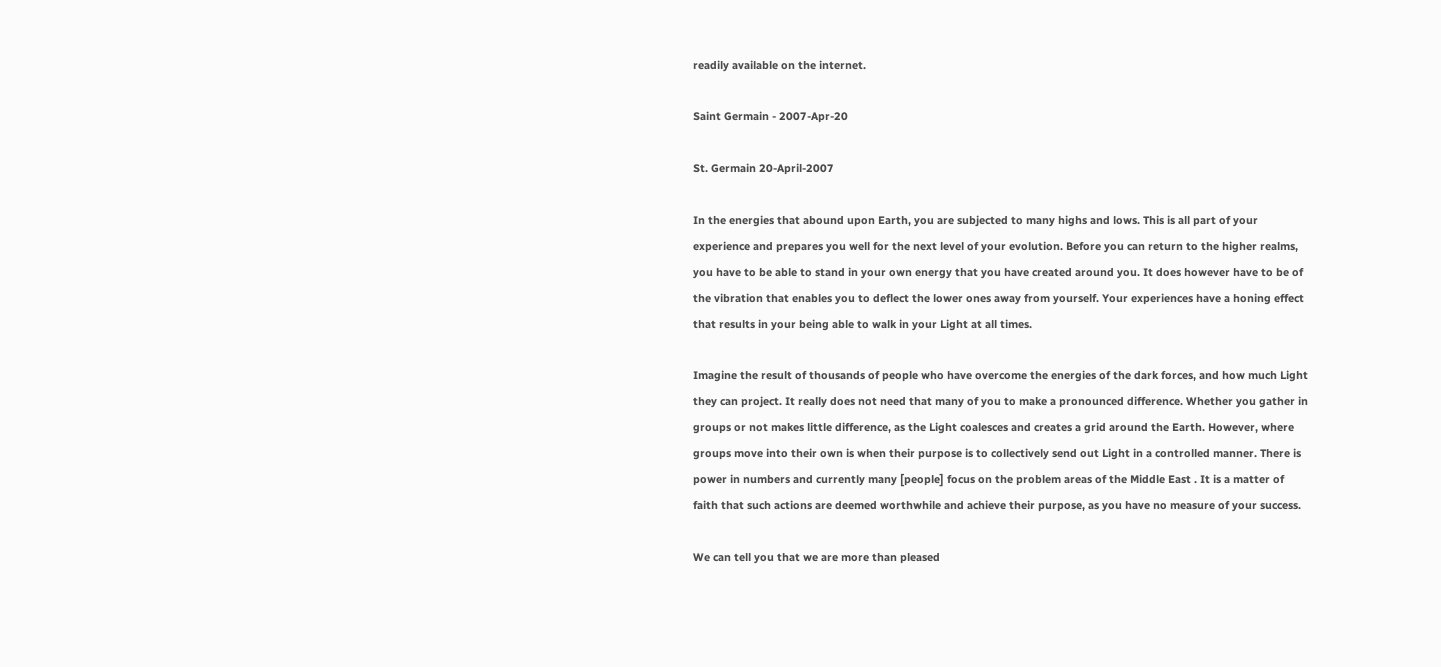readily available on the internet.

Saint Germain - 2007-Apr-20

St. Germain 20-April-2007

In the energies that abound upon Earth, you are subjected to many highs and lows. This is all part of your experience and prepares you well for the next level of your evolution. Before you can return to the higher realms, you have to be able to stand in your own energy that you have created around you. It does however have to be of the vibration that enables you to deflect the lower ones away from yourself. Your experiences have a honing effect that results in your being able to walk in your Light at all times.

Imagine the result of thousands of people who have overcome the energies of the dark forces, and how much Light they can project. It really does not need that many of you to make a pronounced difference. Whether you gather in groups or not makes little difference, as the Light coalesces and creates a grid around the Earth. However, where groups move into their own is when their purpose is to collectively send out Light in a controlled manner. There is power in numbers and currently many [people] focus on the problem areas of the Middle East . It is a matter of faith that such actions are deemed worthwhile and achieve their purpose, as you have no measure of your success.

We can tell you that we are more than pleased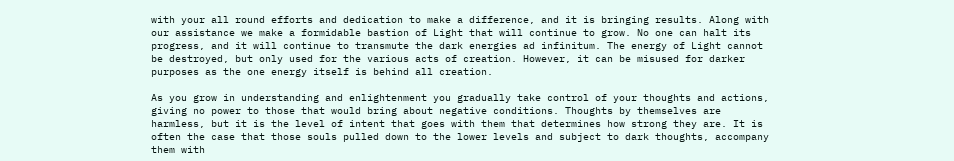with your all round efforts and dedication to make a difference, and it is bringing results. Along with our assistance we make a formidable bastion of Light that will continue to grow. No one can halt its progress, and it will continue to transmute the dark energies ad infinitum. The energy of Light cannot be destroyed, but only used for the various acts of creation. However, it can be misused for darker purposes as the one energy itself is behind all creation.

As you grow in understanding and enlightenment you gradually take control of your thoughts and actions, giving no power to those that would bring about negative conditions. Thoughts by themselves are harmless, but it is the level of intent that goes with them that determines how strong they are. It is often the case that those souls pulled down to the lower levels and subject to dark thoughts, accompany them with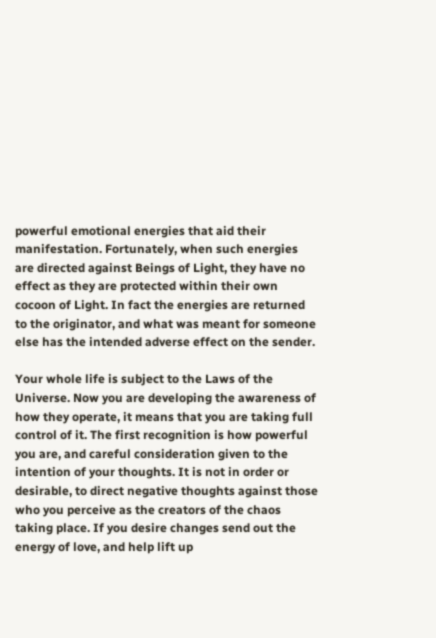powerful emotional energies that aid their manifestation. Fortunately, when such energies are directed against Beings of Light, they have no effect as they are protected within their own cocoon of Light. In fact the energies are returned to the originator, and what was meant for someone else has the intended adverse effect on the sender.

Your whole life is subject to the Laws of the Universe. Now you are developing the awareness of how they operate, it means that you are taking full control of it. The first recognition is how powerful you are, and careful consideration given to the intention of your thoughts. It is not in order or desirable, to direct negative thoughts against those who you perceive as the creators of the chaos taking place. If you desire changes send out the energy of love, and help lift up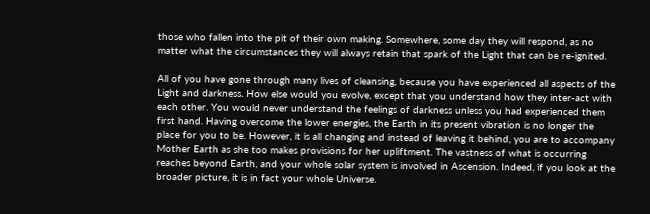those who fallen into the pit of their own making. Somewhere, some day they will respond, as no matter what the circumstances they will always retain that spark of the Light that can be re-ignited.

All of you have gone through many lives of cleansing, because you have experienced all aspects of the Light and darkness. How else would you evolve, except that you understand how they inter-act with each other. You would never understand the feelings of darkness unless you had experienced them first hand. Having overcome the lower energies, the Earth in its present vibration is no longer the place for you to be. However, it is all changing and instead of leaving it behind, you are to accompany Mother Earth as she too makes provisions for her upliftment. The vastness of what is occurring reaches beyond Earth, and your whole solar system is involved in Ascension. Indeed, if you look at the broader picture, it is in fact your whole Universe.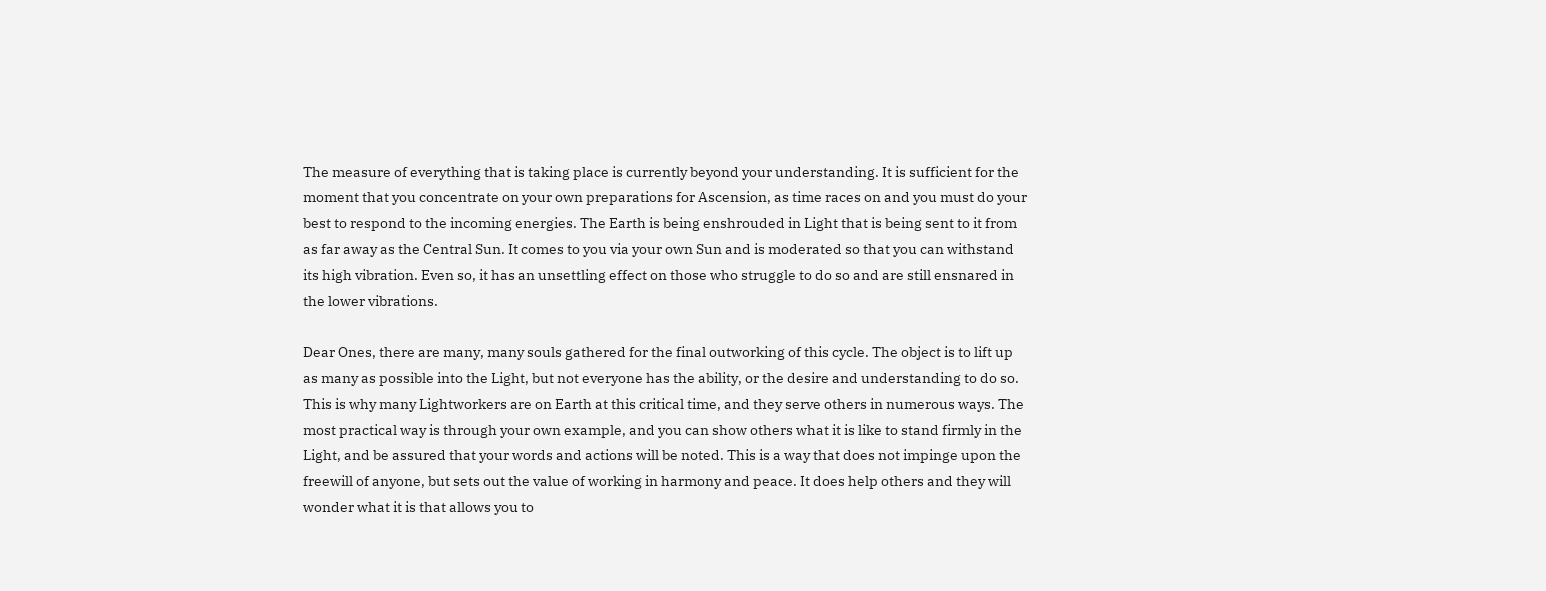The measure of everything that is taking place is currently beyond your understanding. It is sufficient for the moment that you concentrate on your own preparations for Ascension, as time races on and you must do your best to respond to the incoming energies. The Earth is being enshrouded in Light that is being sent to it from as far away as the Central Sun. It comes to you via your own Sun and is moderated so that you can withstand its high vibration. Even so, it has an unsettling effect on those who struggle to do so and are still ensnared in the lower vibrations.

Dear Ones, there are many, many souls gathered for the final outworking of this cycle. The object is to lift up as many as possible into the Light, but not everyone has the ability, or the desire and understanding to do so. This is why many Lightworkers are on Earth at this critical time, and they serve others in numerous ways. The most practical way is through your own example, and you can show others what it is like to stand firmly in the Light, and be assured that your words and actions will be noted. This is a way that does not impinge upon the freewill of anyone, but sets out the value of working in harmony and peace. It does help others and they will wonder what it is that allows you to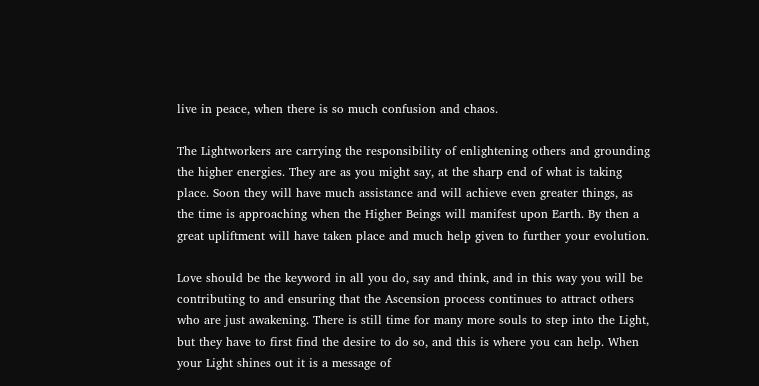live in peace, when there is so much confusion and chaos.

The Lightworkers are carrying the responsibility of enlightening others and grounding the higher energies. They are as you might say, at the sharp end of what is taking place. Soon they will have much assistance and will achieve even greater things, as the time is approaching when the Higher Beings will manifest upon Earth. By then a great upliftment will have taken place and much help given to further your evolution.

Love should be the keyword in all you do, say and think, and in this way you will be contributing to and ensuring that the Ascension process continues to attract others who are just awakening. There is still time for many more souls to step into the Light, but they have to first find the desire to do so, and this is where you can help. When your Light shines out it is a message of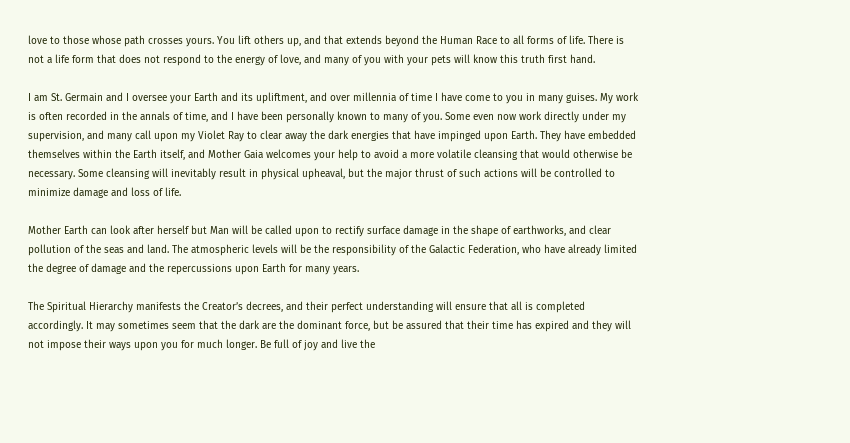love to those whose path crosses yours. You lift others up, and that extends beyond the Human Race to all forms of life. There is not a life form that does not respond to the energy of love, and many of you with your pets will know this truth first hand.

I am St. Germain and I oversee your Earth and its upliftment, and over millennia of time I have come to you in many guises. My work is often recorded in the annals of time, and I have been personally known to many of you. Some even now work directly under my supervision, and many call upon my Violet Ray to clear away the dark energies that have impinged upon Earth. They have embedded themselves within the Earth itself, and Mother Gaia welcomes your help to avoid a more volatile cleansing that would otherwise be necessary. Some cleansing will inevitably result in physical upheaval, but the major thrust of such actions will be controlled to minimize damage and loss of life.

Mother Earth can look after herself but Man will be called upon to rectify surface damage in the shape of earthworks, and clear pollution of the seas and land. The atmospheric levels will be the responsibility of the Galactic Federation, who have already limited the degree of damage and the repercussions upon Earth for many years.

The Spiritual Hierarchy manifests the Creator’s decrees, and their perfect understanding will ensure that all is completed accordingly. It may sometimes seem that the dark are the dominant force, but be assured that their time has expired and they will not impose their ways upon you for much longer. Be full of joy and live the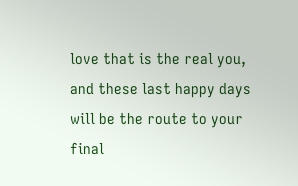love that is the real you, and these last happy days will be the route to your final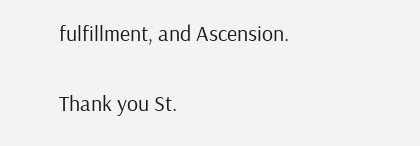fulfillment, and Ascension.

Thank you St.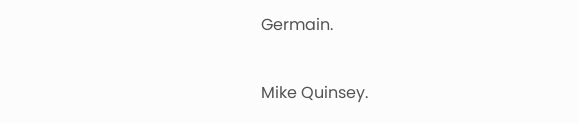Germain.

Mike Quinsey.